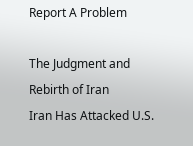Report A Problem

The Judgment and Rebirth of Iran
Iran Has Attacked U.S.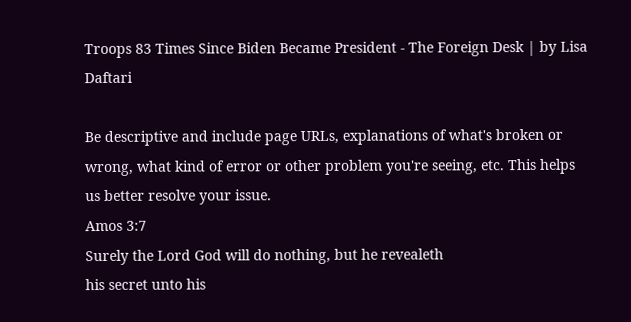Troops 83 Times Since Biden Became President - The Foreign Desk | by Lisa Daftari

Be descriptive and include page URLs, explanations of what's broken or wrong, what kind of error or other problem you're seeing, etc. This helps us better resolve your issue.
Amos 3:7
Surely the Lord God will do nothing, but he revealeth
his secret unto his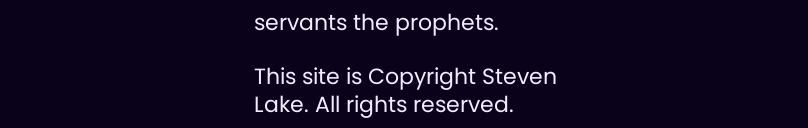servants the prophets.

This site is Copyright Steven Lake. All rights reserved.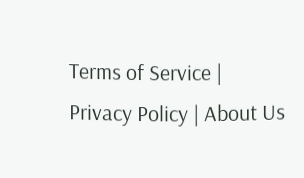Terms of Service | Privacy Policy | About Us